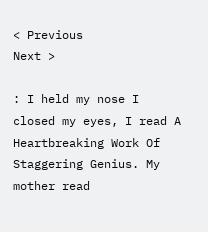< Previous
Next >

: I held my nose I closed my eyes, I read A Heartbreaking Work Of Staggering Genius. My mother read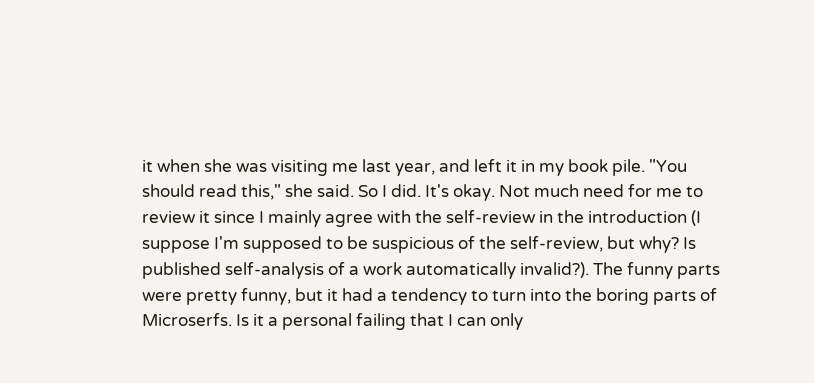it when she was visiting me last year, and left it in my book pile. "You should read this," she said. So I did. It's okay. Not much need for me to review it since I mainly agree with the self-review in the introduction (I suppose I'm supposed to be suspicious of the self-review, but why? Is published self-analysis of a work automatically invalid?). The funny parts were pretty funny, but it had a tendency to turn into the boring parts of Microserfs. Is it a personal failing that I can only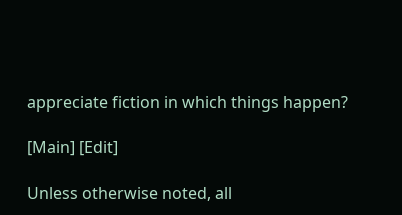appreciate fiction in which things happen?

[Main] [Edit]

Unless otherwise noted, all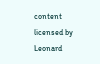content licensed by Leonard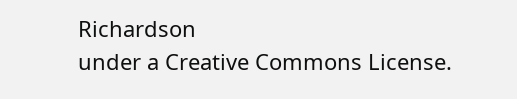Richardson
under a Creative Commons License.